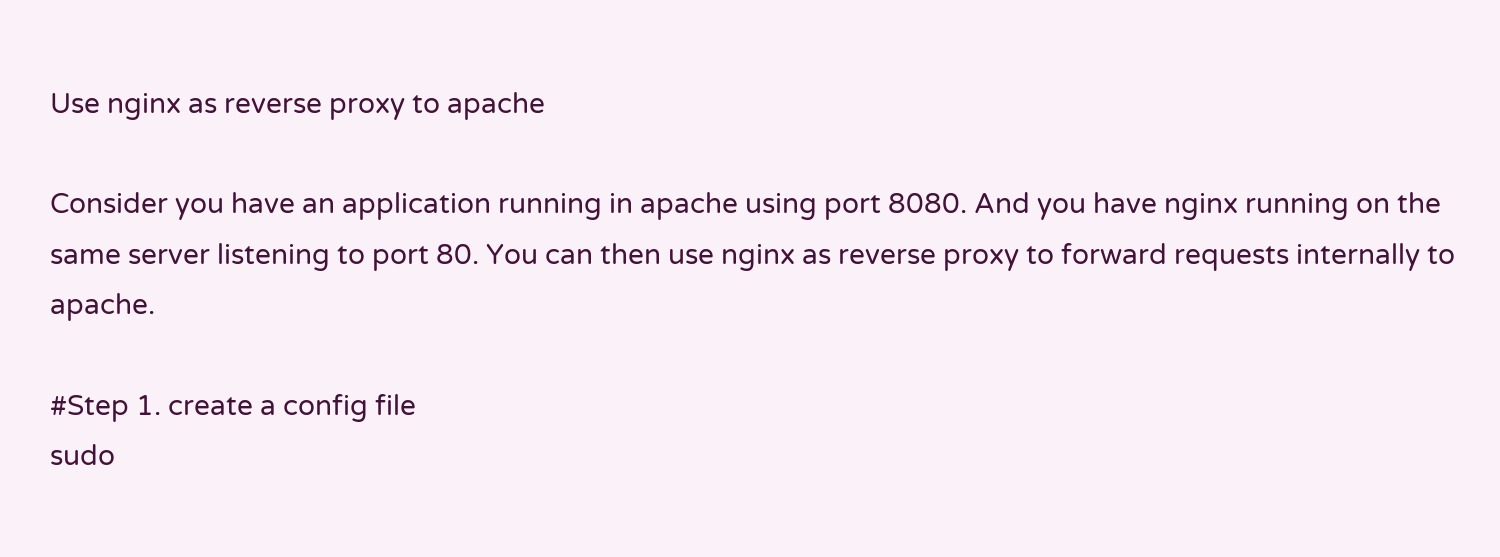Use nginx as reverse proxy to apache

Consider you have an application running in apache using port 8080. And you have nginx running on the same server listening to port 80. You can then use nginx as reverse proxy to forward requests internally to apache.

#Step 1. create a config file
sudo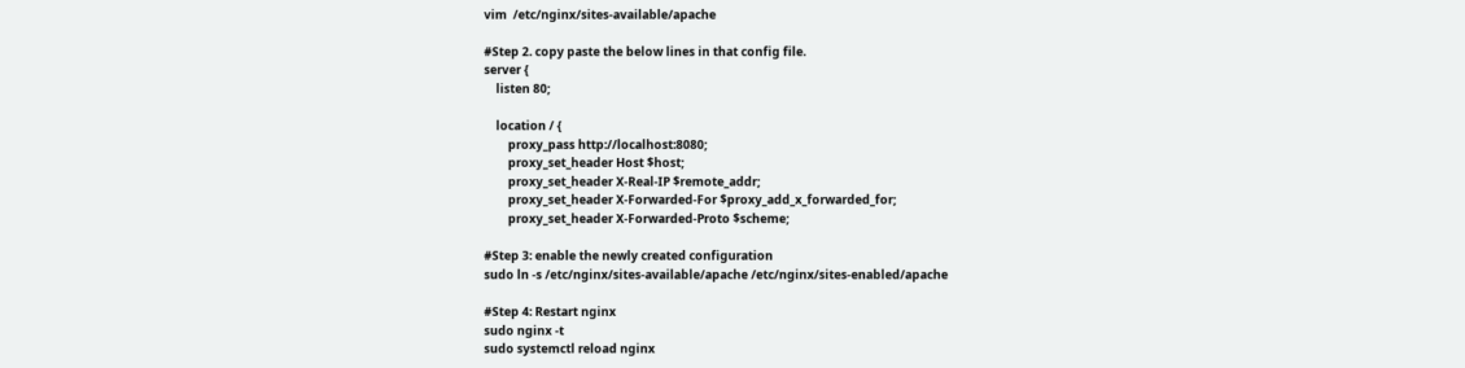vim  /etc/nginx/sites-available/apache

#Step 2. copy paste the below lines in that config file.
server {
    listen 80;

    location / {
        proxy_pass http://localhost:8080;
        proxy_set_header Host $host;
        proxy_set_header X-Real-IP $remote_addr;
        proxy_set_header X-Forwarded-For $proxy_add_x_forwarded_for;
        proxy_set_header X-Forwarded-Proto $scheme;

#Step 3: enable the newly created configuration
sudo ln -s /etc/nginx/sites-available/apache /etc/nginx/sites-enabled/apache

#Step 4: Restart nginx
sudo nginx -t
sudo systemctl reload nginx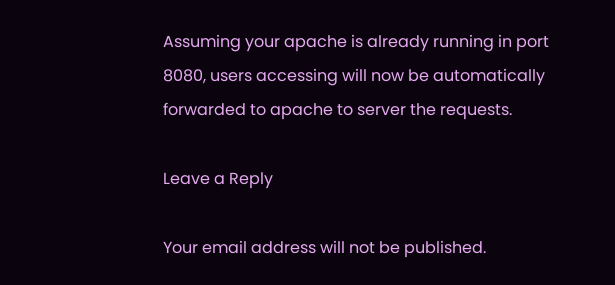Assuming your apache is already running in port 8080, users accessing will now be automatically forwarded to apache to server the requests.

Leave a Reply

Your email address will not be published.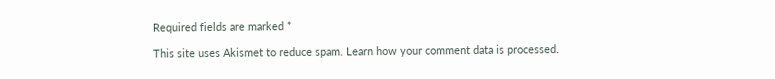Required fields are marked *

This site uses Akismet to reduce spam. Learn how your comment data is processed.